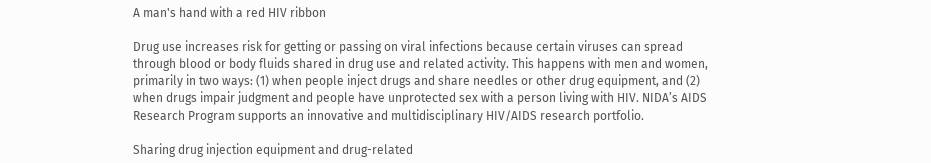A man's hand with a red HIV ribbon

Drug use increases risk for getting or passing on viral infections because certain viruses can spread through blood or body fluids shared in drug use and related activity. This happens with men and women, primarily in two ways: (1) when people inject drugs and share needles or other drug equipment, and (2) when drugs impair judgment and people have unprotected sex with a person living with HIV. NIDA’s AIDS Research Program supports an innovative and multidisciplinary HIV/AIDS research portfolio.

Sharing drug injection equipment and drug-related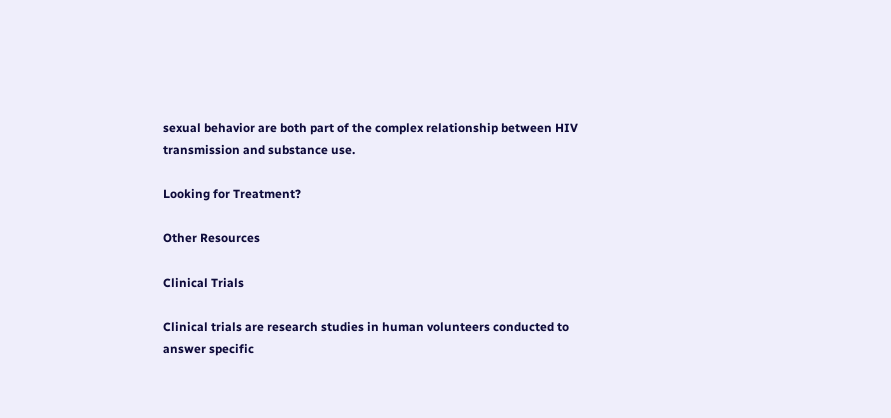sexual behavior are both part of the complex relationship between HIV transmission and substance use.

Looking for Treatment?

Other Resources

Clinical Trials

Clinical trials are research studies in human volunteers conducted to answer specific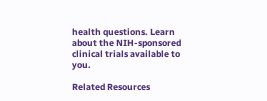health questions. Learn about the NIH-sponsored clinical trials available to you.

Related Resources